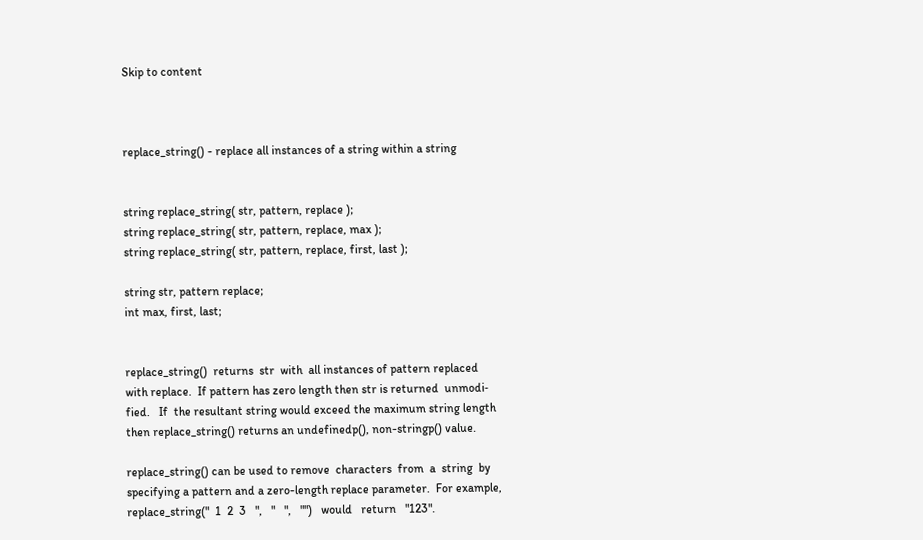Skip to content



replace_string() - replace all instances of a string within a string


string replace_string( str, pattern, replace );
string replace_string( str, pattern, replace, max );
string replace_string( str, pattern, replace, first, last );

string str, pattern replace;
int max, first, last;


replace_string()  returns  str  with  all instances of pattern replaced
with replace.  If pattern has zero length then str is returned  unmodi‐
fied.   If  the resultant string would exceed the maximum string length
then replace_string() returns an undefinedp(), non-stringp() value.

replace_string() can be used to remove  characters  from  a  string  by
specifying a pattern and a zero-length replace parameter.  For example,
replace_string("  1  2  3   ",   "   ",   "")   would   return   "123".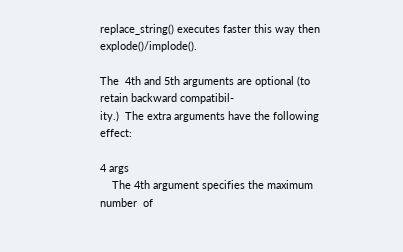replace_string() executes faster this way then explode()/implode().

The  4th and 5th arguments are optional (to retain backward compatibil‐
ity.)  The extra arguments have the following effect:

4 args
    The 4th argument specifies the maximum number  of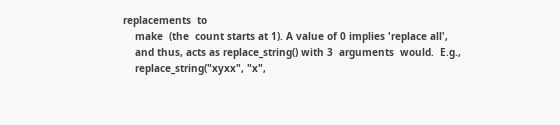replacements  to
    make  (the  count starts at 1). A value of 0 implies 'replace all',
    and thus, acts as replace_string() with 3  arguments  would.  E.g.,
    replace_string("xyxx", "x",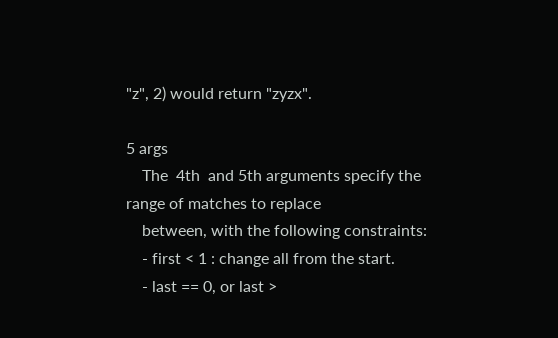"z", 2) would return "zyzx".

5 args
    The  4th  and 5th arguments specify the range of matches to replace
    between, with the following constraints:
    - first < 1 : change all from the start.
    - last == 0, or last >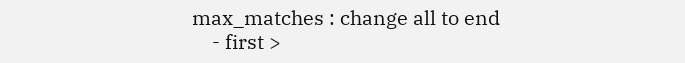max_matches : change all to end
    - first >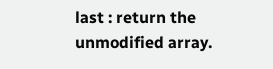last : return the unmodified array.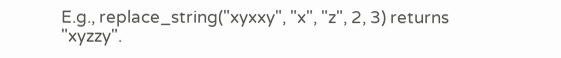E.g., replace_string("xyxxy", "x", "z", 2, 3) returns "xyzzy".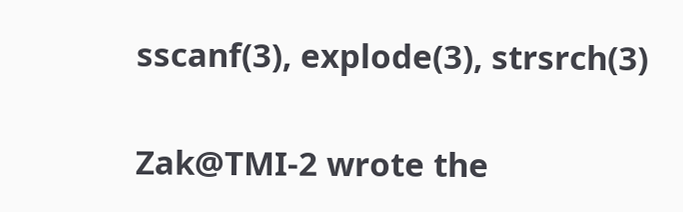sscanf(3), explode(3), strsrch(3)


Zak@TMI-2 wrote the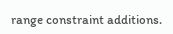range constraint additions.